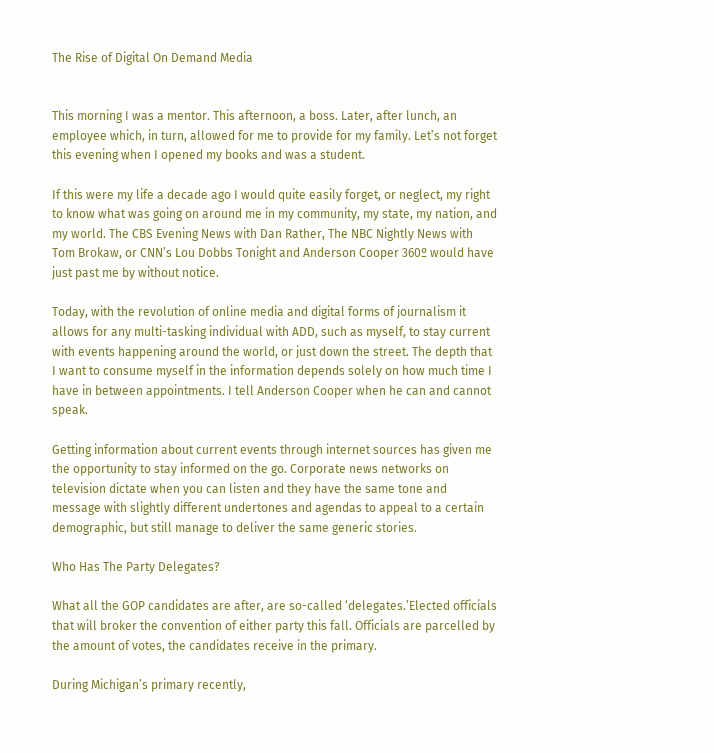The Rise of Digital On Demand Media


This morning I was a mentor. This afternoon, a boss. Later, after lunch, an employee which, in turn, allowed for me to provide for my family. Let’s not forget this evening when I opened my books and was a student.

If this were my life a decade ago I would quite easily forget, or neglect, my right to know what was going on around me in my community, my state, my nation, and my world. The CBS Evening News with Dan Rather, The NBC Nightly News with Tom Brokaw, or CNN’s Lou Dobbs Tonight and Anderson Cooper 360º would have just past me by without notice.

Today, with the revolution of online media and digital forms of journalism it allows for any multi-tasking individual with ADD, such as myself, to stay current with events happening around the world, or just down the street. The depth that I want to consume myself in the information depends solely on how much time I have in between appointments. I tell Anderson Cooper when he can and cannot speak.

Getting information about current events through internet sources has given me the opportunity to stay informed on the go. Corporate news networks on television dictate when you can listen and they have the same tone and message with slightly different undertones and agendas to appeal to a certain demographic, but still manage to deliver the same generic stories.

Who Has The Party Delegates?

What all the GOP candidates are after, are so-called ‘delegates.’Elected officials that will broker the convention of either party this fall. Officials are parcelled by the amount of votes, the candidates receive in the primary.

During Michigan’s primary recently,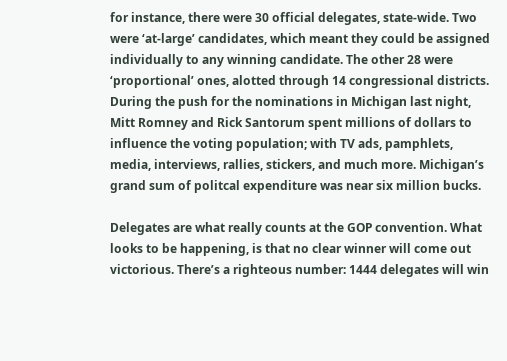for instance, there were 30 official delegates, state-wide. Two were ‘at-large’ candidates, which meant they could be assigned individually to any winning candidate. The other 28 were ‘proportional’ ones, alotted through 14 congressional districts. During the push for the nominations in Michigan last night, Mitt Romney and Rick Santorum spent millions of dollars to influence the voting population; with TV ads, pamphlets, media, interviews, rallies, stickers, and much more. Michigan’s grand sum of politcal expenditure was near six million bucks.

Delegates are what really counts at the GOP convention. What looks to be happening, is that no clear winner will come out victorious. There’s a righteous number: 1444 delegates will win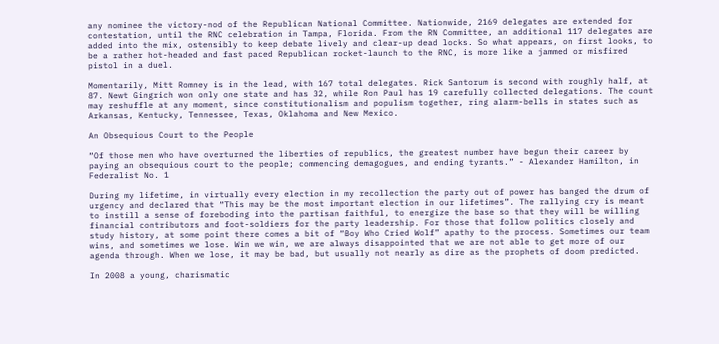any nominee the victory-nod of the Republican National Committee. Nationwide, 2169 delegates are extended for contestation, until the RNC celebration in Tampa, Florida. From the RN Committee, an additional 117 delegates are added into the mix, ostensibly to keep debate lively and clear-up dead locks. So what appears, on first looks, to be a rather hot-headed and fast paced Republican rocket-launch to the RNC, is more like a jammed or misfired pistol in a duel.

Momentarily, Mitt Romney is in the lead, with 167 total delegates. Rick Santorum is second with roughly half, at 87. Newt Gingrich won only one state and has 32, while Ron Paul has 19 carefully collected delegations. The count may reshuffle at any moment, since constitutionalism and populism together, ring alarm-bells in states such as Arkansas, Kentucky, Tennessee, Texas, Oklahoma and New Mexico.

An Obsequious Court to the People

“Of those men who have overturned the liberties of republics, the greatest number have begun their career by paying an obsequious court to the people; commencing demagogues, and ending tyrants.” - Alexander Hamilton, in Federalist No. 1

During my lifetime, in virtually every election in my recollection the party out of power has banged the drum of urgency and declared that “This may be the most important election in our lifetimes”. The rallying cry is meant to instill a sense of foreboding into the partisan faithful, to energize the base so that they will be willing financial contributors and foot-soldiers for the party leadership. For those that follow politics closely and study history, at some point there comes a bit of “Boy Who Cried Wolf” apathy to the process. Sometimes our team wins, and sometimes we lose. Win we win, we are always disappointed that we are not able to get more of our agenda through. When we lose, it may be bad, but usually not nearly as dire as the prophets of doom predicted.

In 2008 a young, charismatic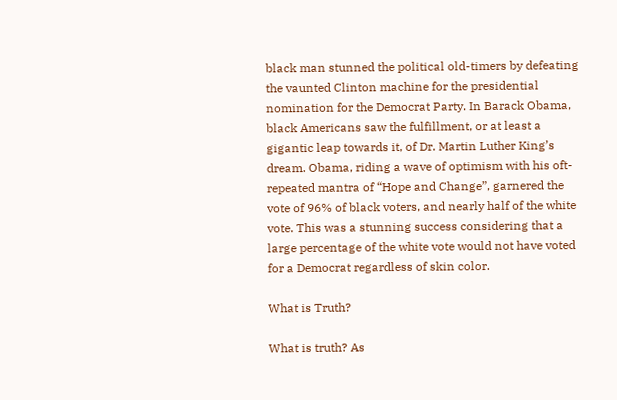black man stunned the political old-timers by defeating the vaunted Clinton machine for the presidential nomination for the Democrat Party. In Barack Obama, black Americans saw the fulfillment, or at least a gigantic leap towards it, of Dr. Martin Luther King’s dream. Obama, riding a wave of optimism with his oft-repeated mantra of “Hope and Change”, garnered the vote of 96% of black voters, and nearly half of the white vote. This was a stunning success considering that a large percentage of the white vote would not have voted for a Democrat regardless of skin color.

What is Truth?

What is truth? As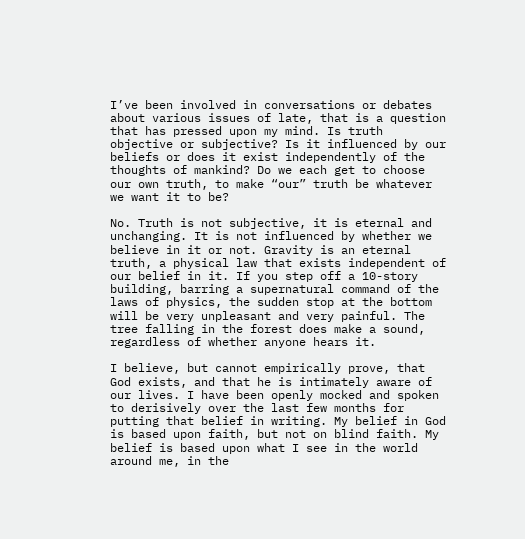I’ve been involved in conversations or debates about various issues of late, that is a question that has pressed upon my mind. Is truth objective or subjective? Is it influenced by our beliefs or does it exist independently of the thoughts of mankind? Do we each get to choose our own truth, to make “our” truth be whatever we want it to be?

No. Truth is not subjective, it is eternal and unchanging. It is not influenced by whether we believe in it or not. Gravity is an eternal truth, a physical law that exists independent of our belief in it. If you step off a 10-story building, barring a supernatural command of the laws of physics, the sudden stop at the bottom will be very unpleasant and very painful. The tree falling in the forest does make a sound, regardless of whether anyone hears it.

I believe, but cannot empirically prove, that God exists, and that he is intimately aware of our lives. I have been openly mocked and spoken to derisively over the last few months for putting that belief in writing. My belief in God is based upon faith, but not on blind faith. My belief is based upon what I see in the world around me, in the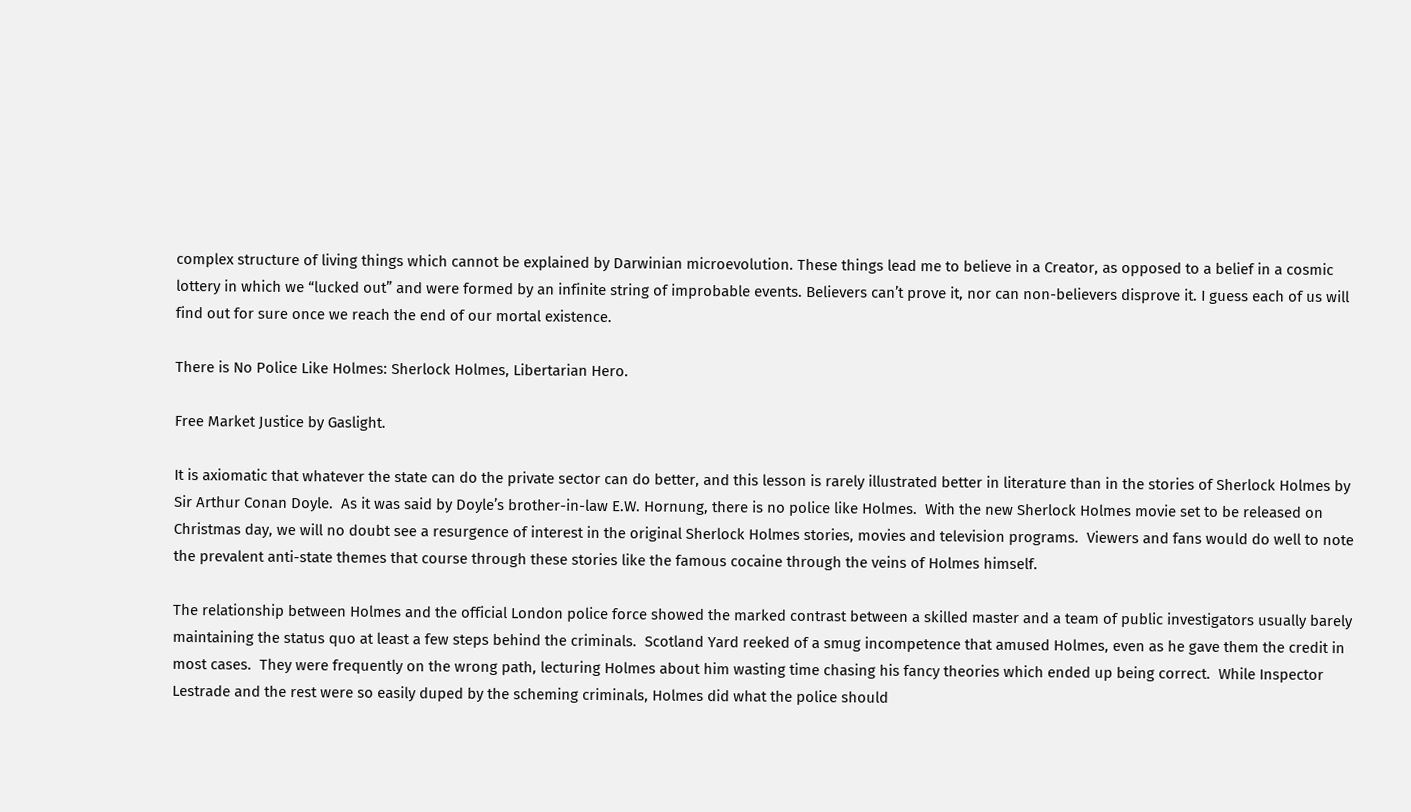complex structure of living things which cannot be explained by Darwinian microevolution. These things lead me to believe in a Creator, as opposed to a belief in a cosmic lottery in which we “lucked out” and were formed by an infinite string of improbable events. Believers can’t prove it, nor can non-believers disprove it. I guess each of us will find out for sure once we reach the end of our mortal existence.

There is No Police Like Holmes: Sherlock Holmes, Libertarian Hero.

Free Market Justice by Gaslight.

It is axiomatic that whatever the state can do the private sector can do better, and this lesson is rarely illustrated better in literature than in the stories of Sherlock Holmes by Sir Arthur Conan Doyle.  As it was said by Doyle’s brother-in-law E.W. Hornung, there is no police like Holmes.  With the new Sherlock Holmes movie set to be released on Christmas day, we will no doubt see a resurgence of interest in the original Sherlock Holmes stories, movies and television programs.  Viewers and fans would do well to note the prevalent anti-state themes that course through these stories like the famous cocaine through the veins of Holmes himself.

The relationship between Holmes and the official London police force showed the marked contrast between a skilled master and a team of public investigators usually barely maintaining the status quo at least a few steps behind the criminals.  Scotland Yard reeked of a smug incompetence that amused Holmes, even as he gave them the credit in most cases.  They were frequently on the wrong path, lecturing Holmes about him wasting time chasing his fancy theories which ended up being correct.  While Inspector Lestrade and the rest were so easily duped by the scheming criminals, Holmes did what the police should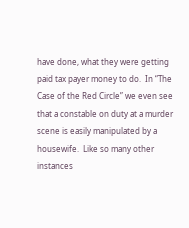have done, what they were getting paid tax payer money to do.  In “The Case of the Red Circle” we even see that a constable on duty at a murder scene is easily manipulated by a housewife.  Like so many other instances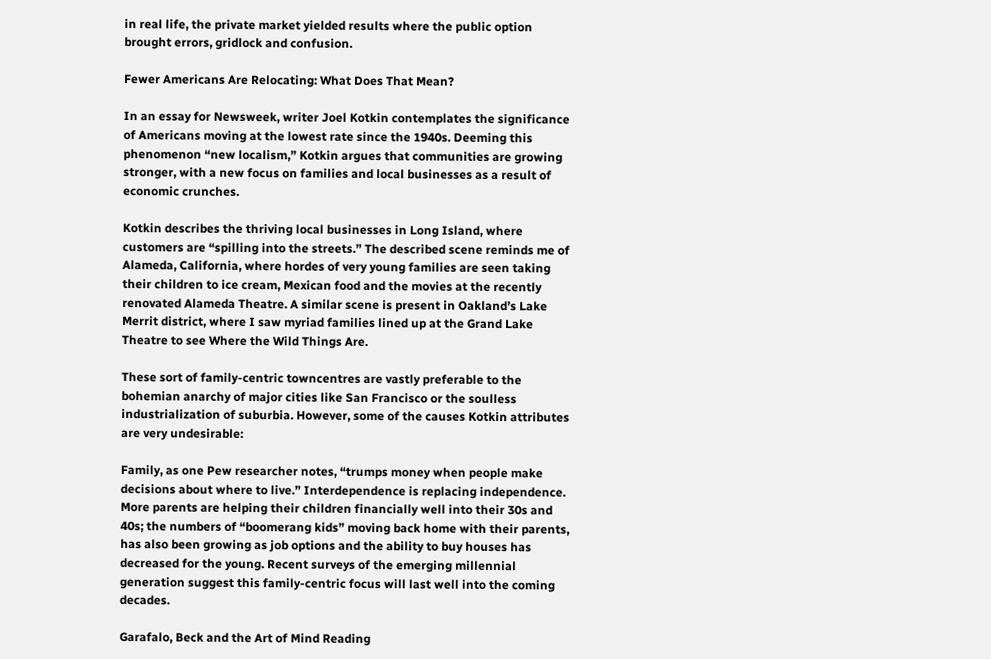in real life, the private market yielded results where the public option brought errors, gridlock and confusion.

Fewer Americans Are Relocating: What Does That Mean?

In an essay for Newsweek, writer Joel Kotkin contemplates the significance of Americans moving at the lowest rate since the 1940s. Deeming this phenomenon “new localism,” Kotkin argues that communities are growing stronger, with a new focus on families and local businesses as a result of economic crunches.

Kotkin describes the thriving local businesses in Long Island, where customers are “spilling into the streets.” The described scene reminds me of Alameda, California, where hordes of very young families are seen taking their children to ice cream, Mexican food and the movies at the recently renovated Alameda Theatre. A similar scene is present in Oakland’s Lake Merrit district, where I saw myriad families lined up at the Grand Lake Theatre to see Where the Wild Things Are.

These sort of family-centric towncentres are vastly preferable to the bohemian anarchy of major cities like San Francisco or the soulless industrialization of suburbia. However, some of the causes Kotkin attributes are very undesirable:

Family, as one Pew researcher notes, “trumps money when people make decisions about where to live.” Interdependence is replacing independence. More parents are helping their children financially well into their 30s and 40s; the numbers of “boomerang kids” moving back home with their parents, has also been growing as job options and the ability to buy houses has decreased for the young. Recent surveys of the emerging millennial generation suggest this family-centric focus will last well into the coming decades.

Garafalo, Beck and the Art of Mind Reading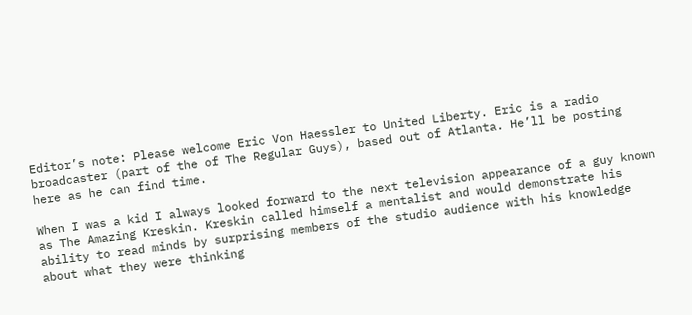Editor’s note: Please welcome Eric Von Haessler to United Liberty. Eric is a radio broadcaster (part of the of The Regular Guys), based out of Atlanta. He’ll be posting here as he can find time.

When I was a kid I always looked forward to the next television appearance of a guy known as The Amazing Kreskin. Kreskin called himself a mentalist and would demonstrate his ability to read minds by surprising members of the studio audience with his knowledge about what they were thinking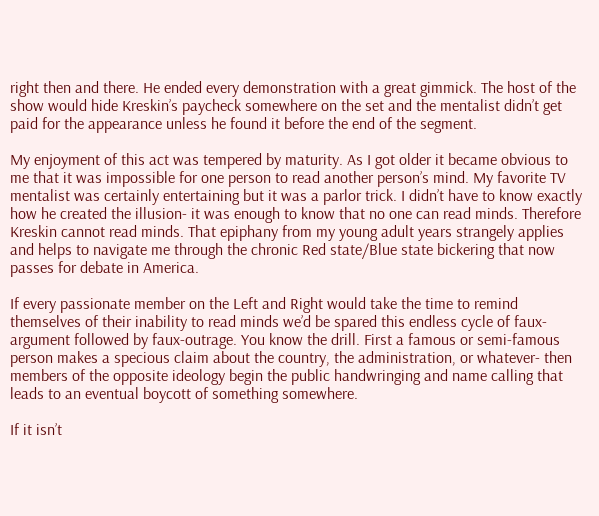right then and there. He ended every demonstration with a great gimmick. The host of the show would hide Kreskin’s paycheck somewhere on the set and the mentalist didn’t get paid for the appearance unless he found it before the end of the segment.

My enjoyment of this act was tempered by maturity. As I got older it became obvious to me that it was impossible for one person to read another person’s mind. My favorite TV mentalist was certainly entertaining but it was a parlor trick. I didn’t have to know exactly how he created the illusion- it was enough to know that no one can read minds. Therefore Kreskin cannot read minds. That epiphany from my young adult years strangely applies and helps to navigate me through the chronic Red state/Blue state bickering that now passes for debate in America.

If every passionate member on the Left and Right would take the time to remind themselves of their inability to read minds we’d be spared this endless cycle of faux-argument followed by faux-outrage. You know the drill. First a famous or semi-famous person makes a specious claim about the country, the administration, or whatever- then members of the opposite ideology begin the public handwringing and name calling that leads to an eventual boycott of something somewhere.

If it isn’t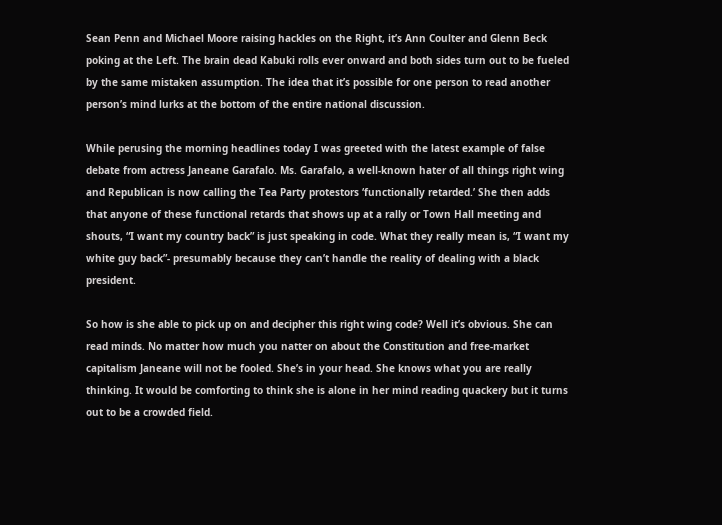Sean Penn and Michael Moore raising hackles on the Right, it’s Ann Coulter and Glenn Beck poking at the Left. The brain dead Kabuki rolls ever onward and both sides turn out to be fueled by the same mistaken assumption. The idea that it’s possible for one person to read another person’s mind lurks at the bottom of the entire national discussion.

While perusing the morning headlines today I was greeted with the latest example of false debate from actress Janeane Garafalo. Ms. Garafalo, a well-known hater of all things right wing and Republican is now calling the Tea Party protestors ‘functionally retarded.’ She then adds that anyone of these functional retards that shows up at a rally or Town Hall meeting and shouts, “I want my country back” is just speaking in code. What they really mean is, “I want my white guy back”- presumably because they can’t handle the reality of dealing with a black president.

So how is she able to pick up on and decipher this right wing code? Well it’s obvious. She can read minds. No matter how much you natter on about the Constitution and free-market capitalism Janeane will not be fooled. She’s in your head. She knows what you are really thinking. It would be comforting to think she is alone in her mind reading quackery but it turns out to be a crowded field.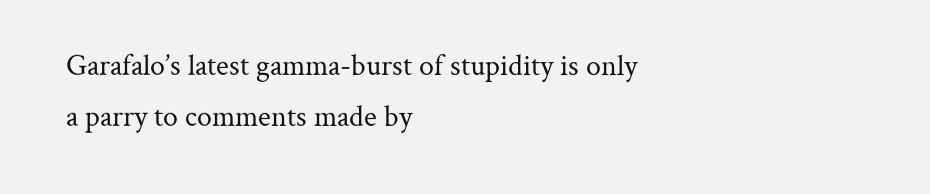Garafalo’s latest gamma-burst of stupidity is only a parry to comments made by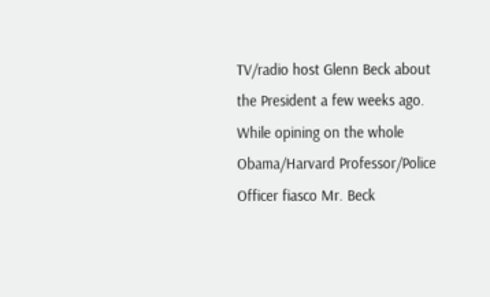TV/radio host Glenn Beck about the President a few weeks ago. While opining on the whole Obama/Harvard Professor/Police Officer fiasco Mr. Beck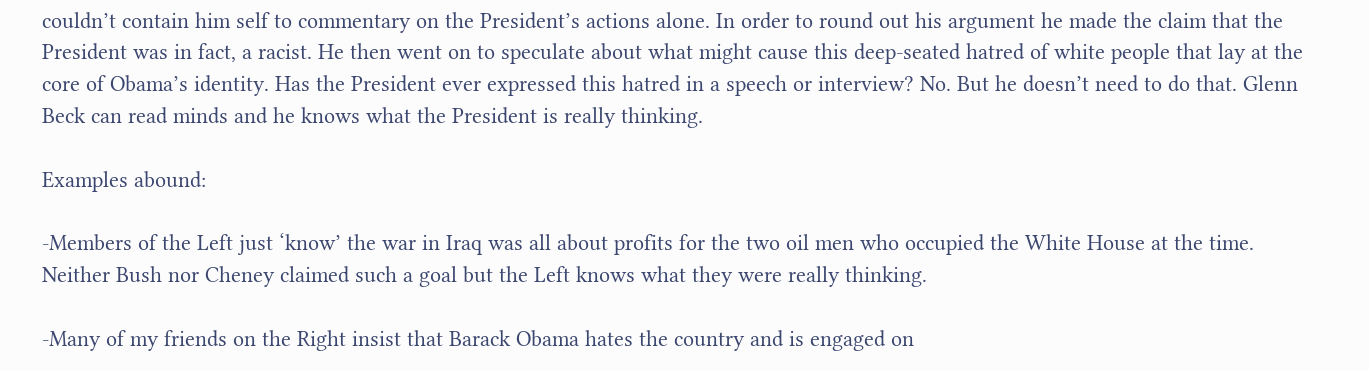couldn’t contain him self to commentary on the President’s actions alone. In order to round out his argument he made the claim that the President was in fact, a racist. He then went on to speculate about what might cause this deep-seated hatred of white people that lay at the core of Obama’s identity. Has the President ever expressed this hatred in a speech or interview? No. But he doesn’t need to do that. Glenn Beck can read minds and he knows what the President is really thinking.

Examples abound:

-Members of the Left just ‘know’ the war in Iraq was all about profits for the two oil men who occupied the White House at the time. Neither Bush nor Cheney claimed such a goal but the Left knows what they were really thinking.

-Many of my friends on the Right insist that Barack Obama hates the country and is engaged on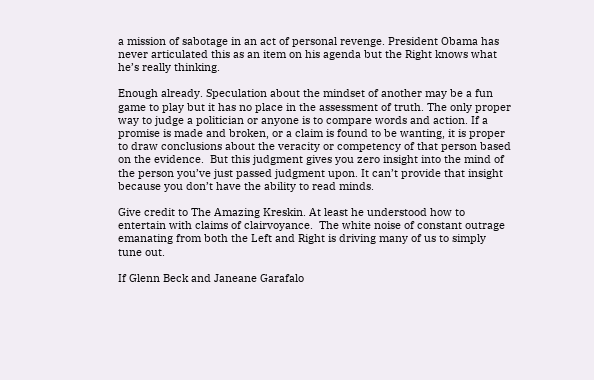a mission of sabotage in an act of personal revenge. President Obama has never articulated this as an item on his agenda but the Right knows what he’s really thinking.

Enough already. Speculation about the mindset of another may be a fun game to play but it has no place in the assessment of truth. The only proper way to judge a politician or anyone is to compare words and action. If a promise is made and broken, or a claim is found to be wanting, it is proper to draw conclusions about the veracity or competency of that person based on the evidence.  But this judgment gives you zero insight into the mind of the person you’ve just passed judgment upon. It can’t provide that insight because you don’t have the ability to read minds.

Give credit to The Amazing Kreskin. At least he understood how to entertain with claims of clairvoyance.  The white noise of constant outrage emanating from both the Left and Right is driving many of us to simply tune out.

If Glenn Beck and Janeane Garafalo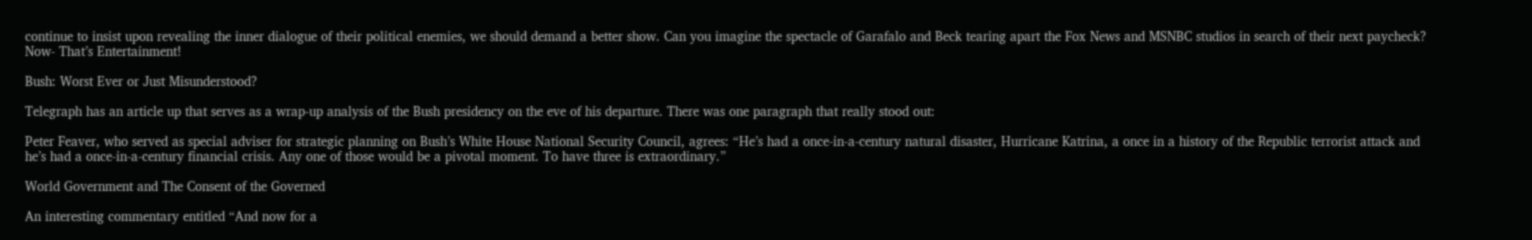continue to insist upon revealing the inner dialogue of their political enemies, we should demand a better show. Can you imagine the spectacle of Garafalo and Beck tearing apart the Fox News and MSNBC studios in search of their next paycheck? Now- That’s Entertainment!

Bush: Worst Ever or Just Misunderstood?

Telegraph has an article up that serves as a wrap-up analysis of the Bush presidency on the eve of his departure. There was one paragraph that really stood out:

Peter Feaver, who served as special adviser for strategic planning on Bush’s White House National Security Council, agrees: “He’s had a once-in-a-century natural disaster, Hurricane Katrina, a once in a history of the Republic terrorist attack and he’s had a once-in-a-century financial crisis. Any one of those would be a pivotal moment. To have three is extraordinary.”

World Government and The Consent of the Governed

An interesting commentary entitled “And now for a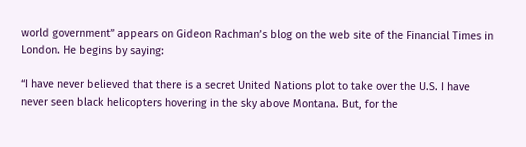world government” appears on Gideon Rachman’s blog on the web site of the Financial Times in London. He begins by saying:

“I have never believed that there is a secret United Nations plot to take over the U.S. I have never seen black helicopters hovering in the sky above Montana. But, for the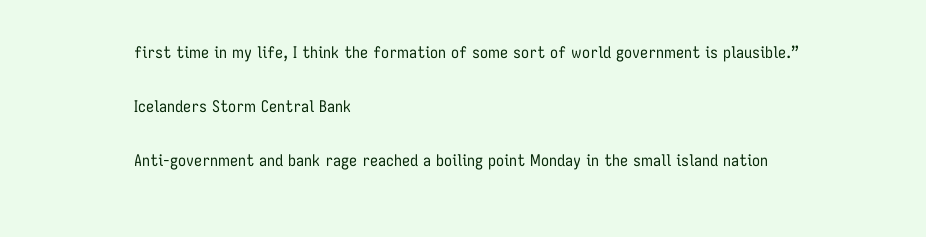first time in my life, I think the formation of some sort of world government is plausible.”

Icelanders Storm Central Bank

Anti-government and bank rage reached a boiling point Monday in the small island nation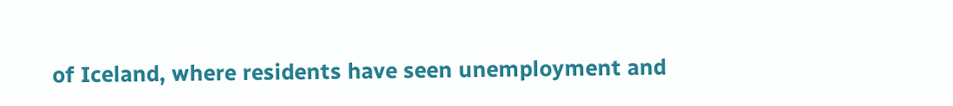of Iceland, where residents have seen unemployment and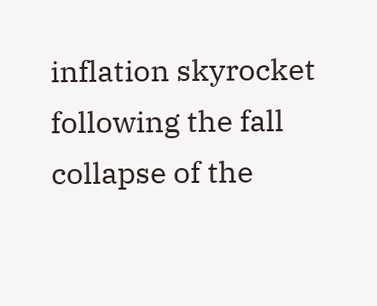inflation skyrocket following the fall collapse of the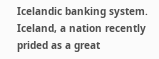Icelandic banking system. Iceland, a nation recently prided as a great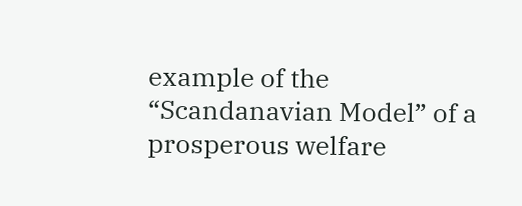example of the “Scandanavian Model” of a prosperous welfare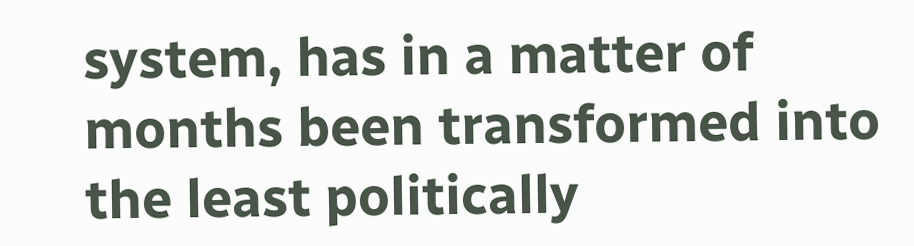system, has in a matter of months been transformed into the least politically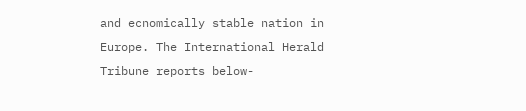and ecnomically stable nation in Europe. The International Herald Tribune reports below-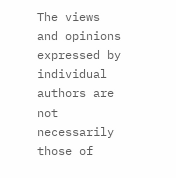The views and opinions expressed by individual authors are not necessarily those of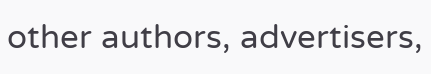other authors, advertisers,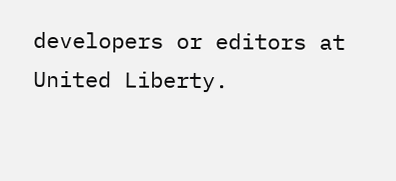developers or editors at United Liberty.